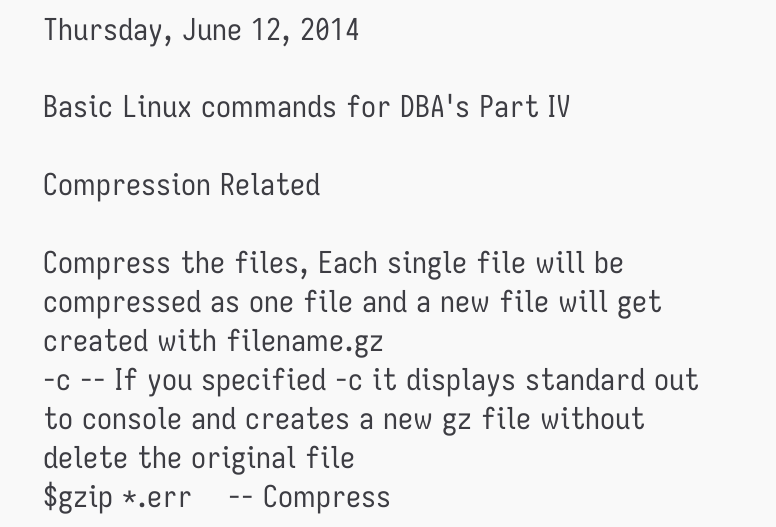Thursday, June 12, 2014

Basic Linux commands for DBA's Part IV

Compression Related

Compress the files, Each single file will be compressed as one file and a new file will get created with filename.gz
-c -- If you specified -c it displays standard out to console and creates a new gz file without delete the original file
$gzip *.err    -- Compress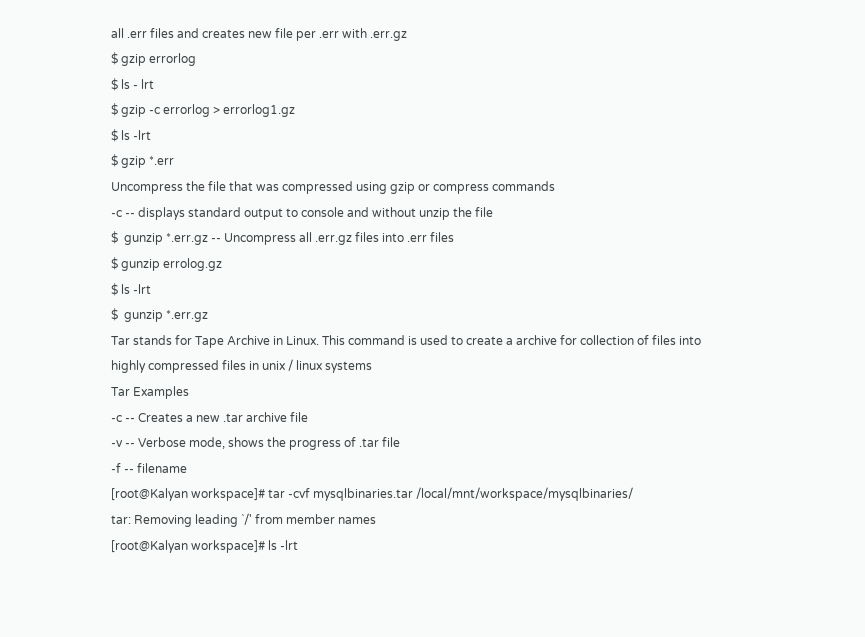all .err files and creates new file per .err with .err.gz
$ gzip errorlog
$ ls - lrt
$ gzip -c errorlog > errorlog1.gz
$ ls -lrt
$ gzip *.err
Uncompress the file that was compressed using gzip or compress commands
-c -- displays standard output to console and without unzip the file
$  gunzip *.err.gz -- Uncompress all .err.gz files into .err files
$ gunzip errolog.gz
$ ls -lrt
$  gunzip *.err.gz
Tar stands for Tape Archive in Linux. This command is used to create a archive for collection of files into highly compressed files in unix / linux systems
Tar Examples
-c -- Creates a new .tar archive file
-v -- Verbose mode, shows the progress of .tar file
-f -- filename
[root@Kalyan workspace]# tar -cvf mysqlbinaries.tar /local/mnt/workspace/mysqlbinaries/
tar: Removing leading `/' from member names
[root@Kalyan workspace]# ls -lrt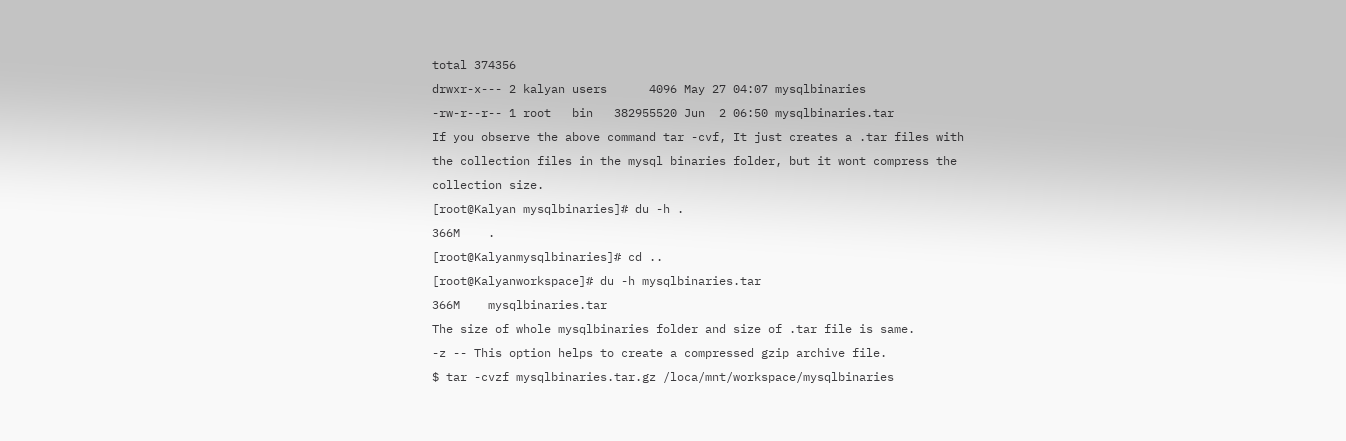total 374356
drwxr-x--- 2 kalyan users      4096 May 27 04:07 mysqlbinaries
-rw-r--r-- 1 root   bin   382955520 Jun  2 06:50 mysqlbinaries.tar
If you observe the above command tar -cvf, It just creates a .tar files with the collection files in the mysql binaries folder, but it wont compress the collection size.
[root@Kalyan mysqlbinaries]# du -h .
366M    .
[root@Kalyanmysqlbinaries]# cd ..
[root@Kalyanworkspace]# du -h mysqlbinaries.tar
366M    mysqlbinaries.tar
The size of whole mysqlbinaries folder and size of .tar file is same.
-z -- This option helps to create a compressed gzip archive file.
$ tar -cvzf mysqlbinaries.tar.gz /loca/mnt/workspace/mysqlbinaries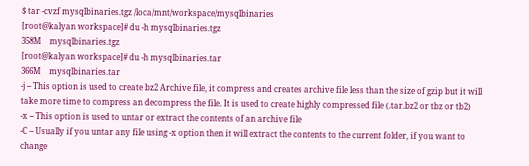$ tar -cvzf mysqlbinaries.tgz /loca/mnt/workspace/mysqlbinaries
[root@kalyan workspace]# du -h mysqlbinaries.tgz
358M    mysqlbinaries.tgz
[root@kalyan workspace]# du -h mysqlbinaries.tar
366M    mysqlbinaries.tar
-j -- This option is used to create bz2 Archive file, it compress and creates archive file less than the size of gzip but it will take more time to compress an decompress the file. It is used to create highly compressed file (.tar.bz2 or tbz or tb2)
-x -- This option is used to untar or extract the contents of an archive file
-C -- Usually if you untar any file using -x option then it will extract the contents to the current folder, if you want to change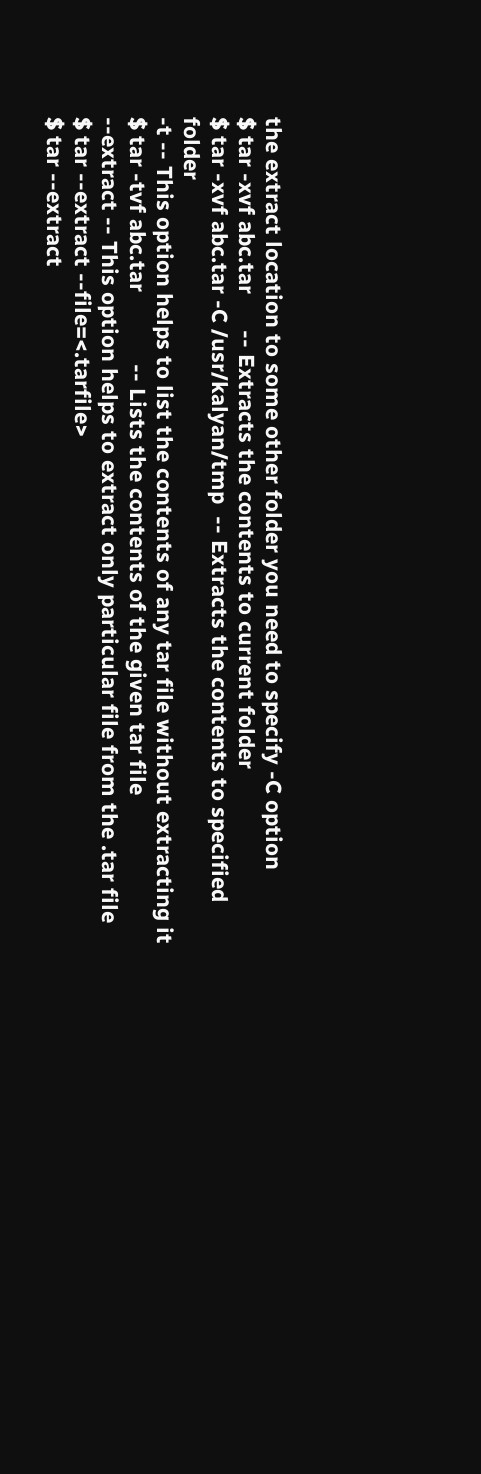the extract location to some other folder you need to specify -C option
$ tar -xvf abc.tar      -- Extracts the contents to current folder
$ tar -xvf abc.tar -C /usr/kalyan/tmp  -- Extracts the contents to specified folder
-t -- This option helps to list the contents of any tar file without extracting it
$ tar -tvf abc.tar            -- Lists the contents of the given tar file
--extract -- This option helps to extract only particular file from the .tar file
$ tar --extract --file=<.tarfile>
$ tar --extract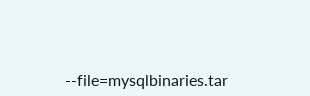--file=mysqlbinaries.tar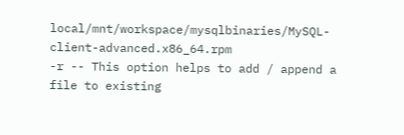local/mnt/workspace/mysqlbinaries/MySQL-client-advanced.x86_64.rpm
-r -- This option helps to add / append a file to existing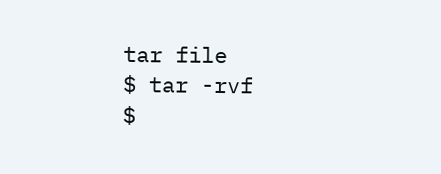tar file
$ tar -rvf
$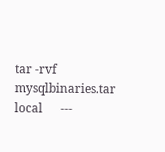tar -rvf mysqlbinaries.tar local      ---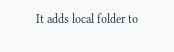It adds local folder to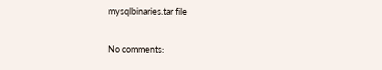mysqlbinaries.tar file

No comments: